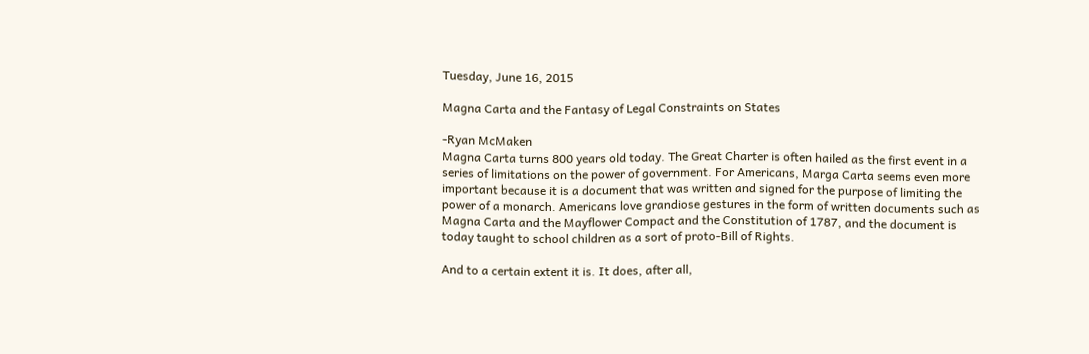Tuesday, June 16, 2015

Magna Carta and the Fantasy of Legal Constraints on States

-Ryan McMaken
Magna Carta turns 800 years old today. The Great Charter is often hailed as the first event in a series of limitations on the power of government. For Americans, Marga Carta seems even more important because it is a document that was written and signed for the purpose of limiting the power of a monarch. Americans love grandiose gestures in the form of written documents such as Magna Carta and the Mayflower Compact and the Constitution of 1787, and the document is today taught to school children as a sort of proto-Bill of Rights.

And to a certain extent it is. It does, after all,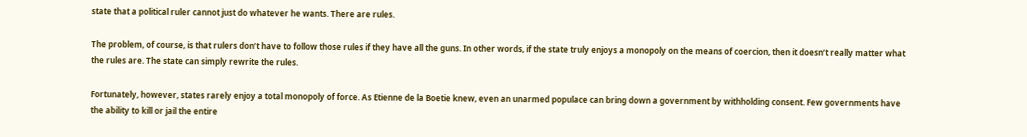state that a political ruler cannot just do whatever he wants. There are rules.

The problem, of course, is that rulers don’t have to follow those rules if they have all the guns. In other words, if the state truly enjoys a monopoly on the means of coercion, then it doesn’t really matter what the rules are. The state can simply rewrite the rules.

Fortunately, however, states rarely enjoy a total monopoly of force. As Etienne de la Boetie knew, even an unarmed populace can bring down a government by withholding consent. Few governments have the ability to kill or jail the entire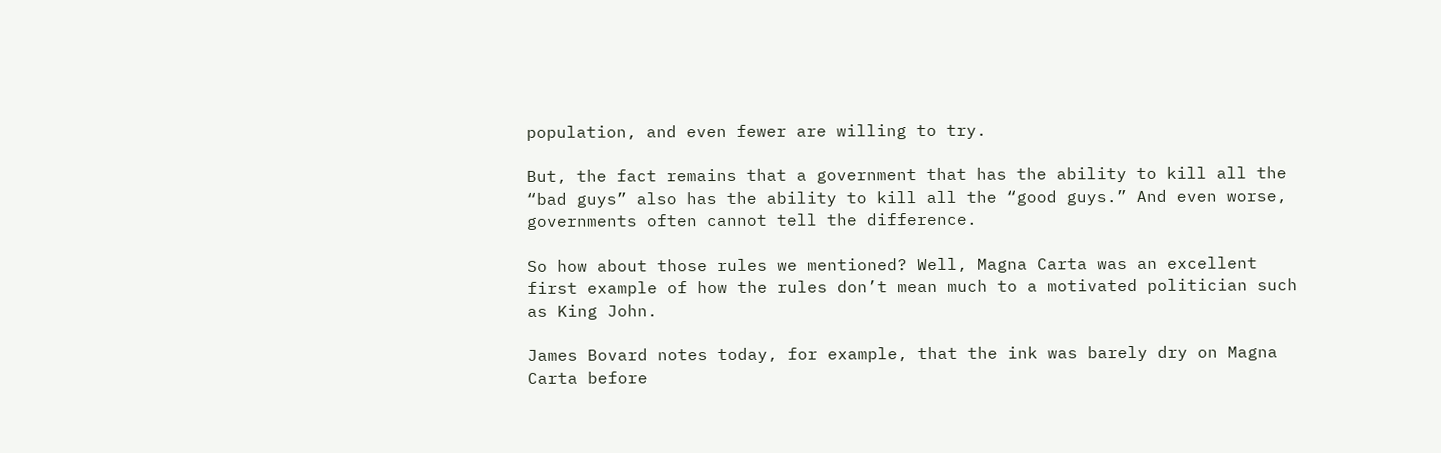population, and even fewer are willing to try.

But, the fact remains that a government that has the ability to kill all the “bad guys” also has the ability to kill all the “good guys.” And even worse, governments often cannot tell the difference.

So how about those rules we mentioned? Well, Magna Carta was an excellent first example of how the rules don’t mean much to a motivated politician such as King John.

James Bovard notes today, for example, that the ink was barely dry on Magna Carta before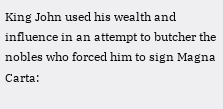King John used his wealth and influence in an attempt to butcher the nobles who forced him to sign Magna Carta: